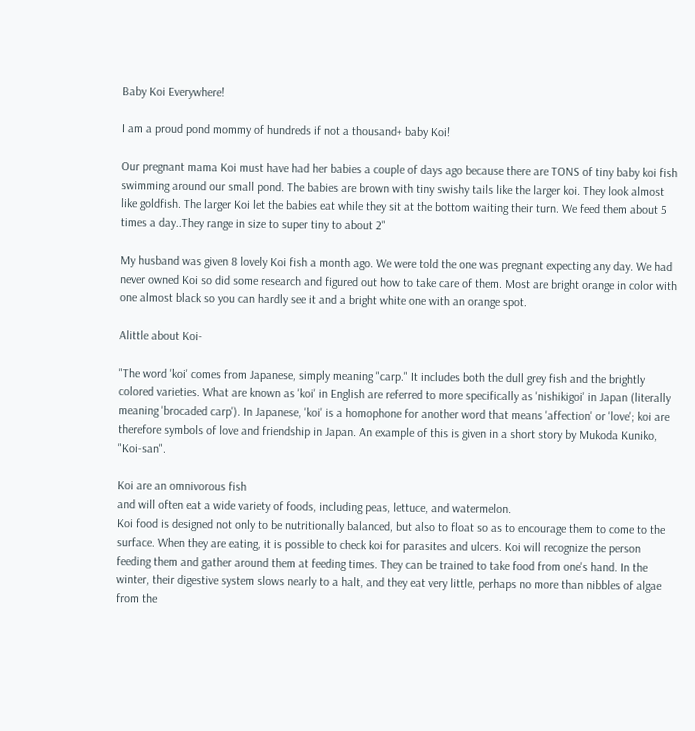Baby Koi Everywhere!

I am a proud pond mommy of hundreds if not a thousand+ baby Koi!

Our pregnant mama Koi must have had her babies a couple of days ago because there are TONS of tiny baby koi fish swimming around our small pond. The babies are brown with tiny swishy tails like the larger koi. They look almost like goldfish. The larger Koi let the babies eat while they sit at the bottom waiting their turn. We feed them about 5 times a day..They range in size to super tiny to about 2"

My husband was given 8 lovely Koi fish a month ago. We were told the one was pregnant expecting any day. We had never owned Koi so did some research and figured out how to take care of them. Most are bright orange in color with one almost black so you can hardly see it and a bright white one with an orange spot.

Alittle about Koi-

"The word 'koi' comes from Japanese, simply meaning "carp." It includes both the dull grey fish and the brightly colored varieties. What are known as 'koi' in English are referred to more specifically as 'nishikigoi' in Japan (literally meaning 'brocaded carp'). In Japanese, 'koi' is a homophone for another word that means 'affection' or 'love'; koi are therefore symbols of love and friendship in Japan. An example of this is given in a short story by Mukoda Kuniko, "Koi-san".

Koi are an omnivorous fish
and will often eat a wide variety of foods, including peas, lettuce, and watermelon.
Koi food is designed not only to be nutritionally balanced, but also to float so as to encourage them to come to the surface. When they are eating, it is possible to check koi for parasites and ulcers. Koi will recognize the person feeding them and gather around them at feeding times. They can be trained to take food from one's hand. In the winter, their digestive system slows nearly to a halt, and they eat very little, perhaps no more than nibbles of algae from the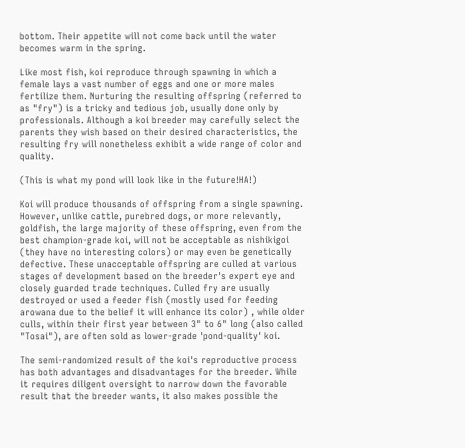bottom. Their appetite will not come back until the water becomes warm in the spring.

Like most fish, koi reproduce through spawning in which a female lays a vast number of eggs and one or more males fertilize them. Nurturing the resulting offspring (referred to as "fry") is a tricky and tedious job, usually done only by professionals. Although a koi breeder may carefully select the parents they wish based on their desired characteristics, the resulting fry will nonetheless exhibit a wide range of color and quality.

(This is what my pond will look like in the future!HA!)

Koi will produce thousands of offspring from a single spawning. However, unlike cattle, purebred dogs, or more relevantly, goldfish, the large majority of these offspring, even from the best champion-grade koi, will not be acceptable as nishikigoi (they have no interesting colors) or may even be genetically defective. These unacceptable offspring are culled at various stages of development based on the breeder's expert eye and closely guarded trade techniques. Culled fry are usually destroyed or used a feeder fish (mostly used for feeding arowana due to the belief it will enhance its color) , while older culls, within their first year between 3" to 6" long (also called "Tosai"), are often sold as lower-grade 'pond-quality' koi.

The semi-randomized result of the koi's reproductive process has both advantages and disadvantages for the breeder. While it requires diligent oversight to narrow down the favorable result that the breeder wants, it also makes possible the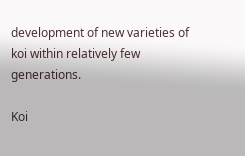development of new varieties of koi within relatively few generations.

Koi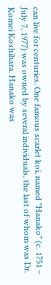can live for centuries. One famous scarlet koi, named "Hanako" (c. 1751 – July 7, 1977) was owned by several individuals, the last of whom was Dr. Komei Koshihara. Hanako was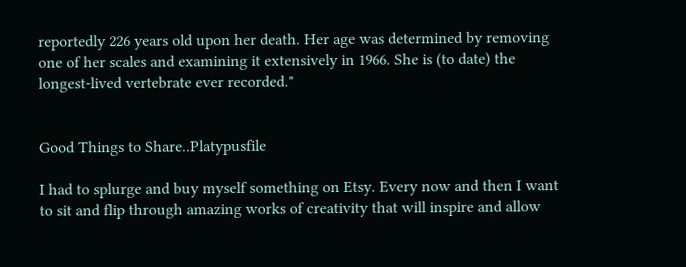reportedly 226 years old upon her death. Her age was determined by removing one of her scales and examining it extensively in 1966. She is (to date) the longest-lived vertebrate ever recorded."


Good Things to Share..Platypusfile

I had to splurge and buy myself something on Etsy. Every now and then I want to sit and flip through amazing works of creativity that will inspire and allow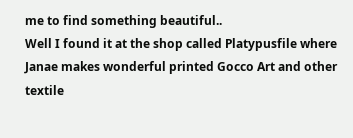me to find something beautiful..
Well I found it at the shop called Platypusfile where Janae makes wonderful printed Gocco Art and other textile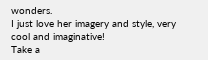wonders.
I just love her imagery and style, very cool and imaginative!
Take a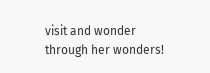visit and wonder through her wonders!